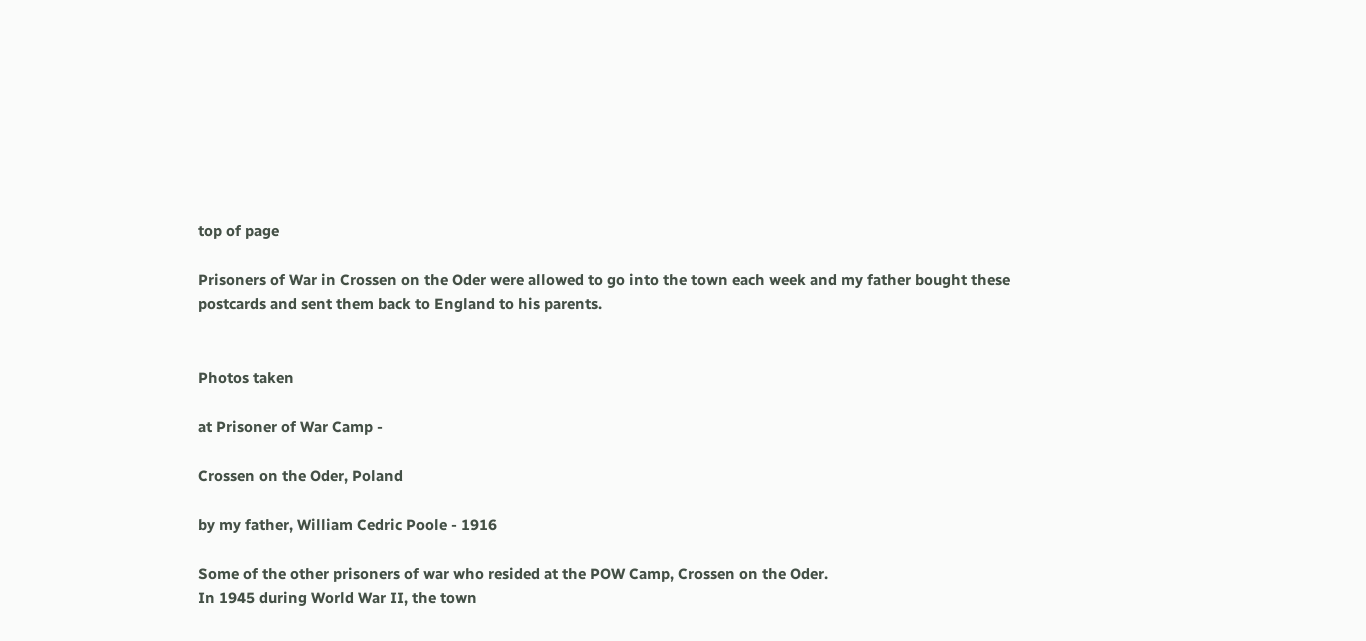top of page

Prisoners of War in Crossen on the Oder were allowed to go into the town each week and my father bought these postcards and sent them back to England to his parents.


Photos taken

at Prisoner of War Camp -

Crossen on the Oder, Poland

by my father, William Cedric Poole - 1916

Some of the other prisoners of war who resided at the POW Camp, Crossen on the Oder.
In 1945 during World War II, the town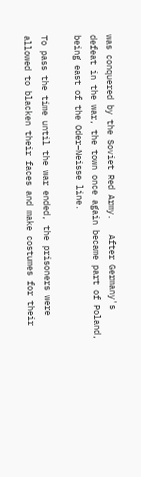was conquered by the Soviet Red Army.   After Germany's defeat in the war, the town once again became part of Poland, being east of the Oder–Neisse line.

To pass the time until the war ended, the prisoners were allowed to blacken their faces and make costumes for their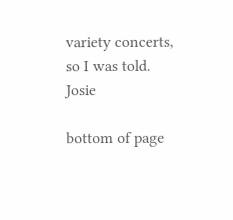variety concerts, so I was told.  Josie

bottom of page